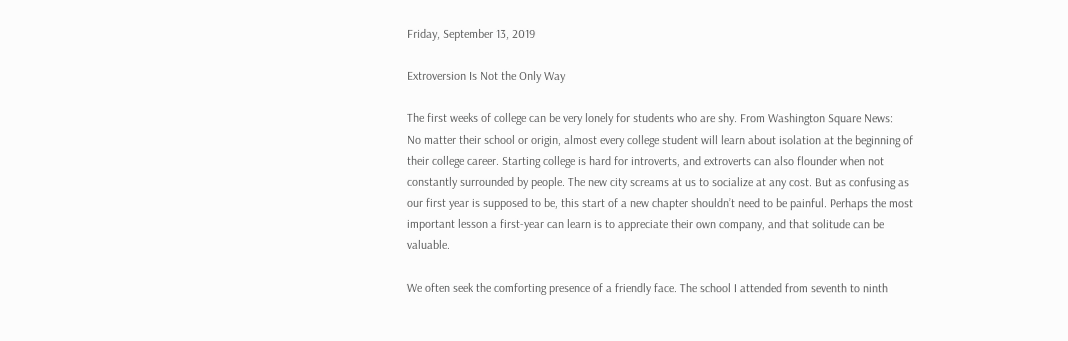Friday, September 13, 2019

Extroversion Is Not the Only Way

The first weeks of college can be very lonely for students who are shy. From Washington Square News:
No matter their school or origin, almost every college student will learn about isolation at the beginning of their college career. Starting college is hard for introverts, and extroverts can also flounder when not constantly surrounded by people. The new city screams at us to socialize at any cost. But as confusing as our first year is supposed to be, this start of a new chapter shouldn’t need to be painful. Perhaps the most important lesson a first-year can learn is to appreciate their own company, and that solitude can be valuable.

We often seek the comforting presence of a friendly face. The school I attended from seventh to ninth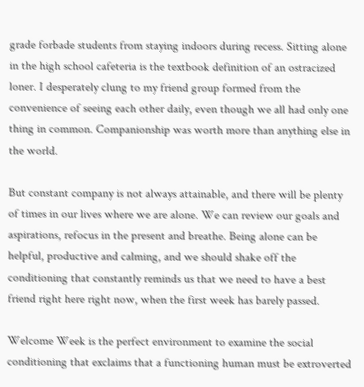grade forbade students from staying indoors during recess. Sitting alone in the high school cafeteria is the textbook definition of an ostracized loner. I desperately clung to my friend group formed from the convenience of seeing each other daily, even though we all had only one thing in common. Companionship was worth more than anything else in the world.

But constant company is not always attainable, and there will be plenty of times in our lives where we are alone. We can review our goals and aspirations, refocus in the present and breathe. Being alone can be helpful, productive and calming, and we should shake off the conditioning that constantly reminds us that we need to have a best friend right here right now, when the first week has barely passed.

Welcome Week is the perfect environment to examine the social conditioning that exclaims that a functioning human must be extroverted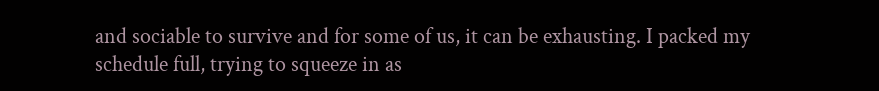and sociable to survive and for some of us, it can be exhausting. I packed my schedule full, trying to squeeze in as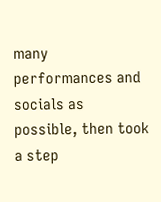many performances and socials as possible, then took a step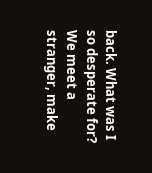back. What was I so desperate for? We meet a stranger, make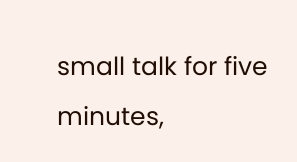small talk for five minutes,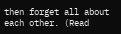then forget all about each other. (Read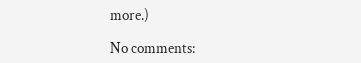more.)

No comments: